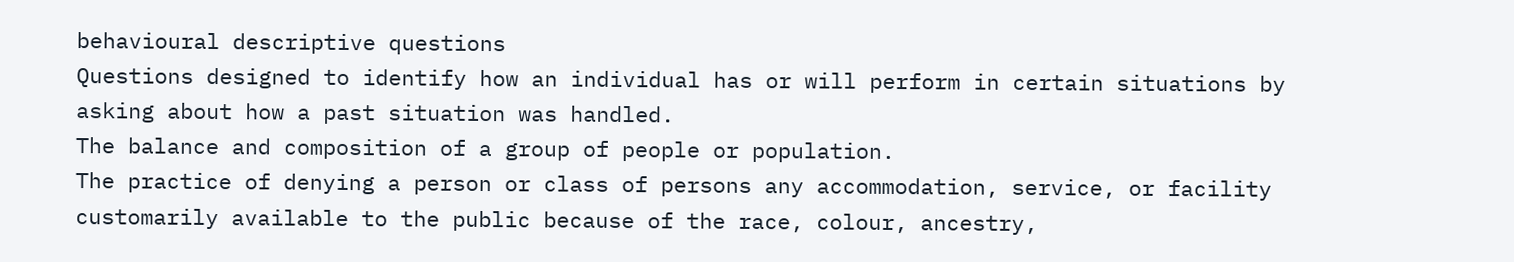behavioural descriptive questions
Questions designed to identify how an individual has or will perform in certain situations by asking about how a past situation was handled.
The balance and composition of a group of people or population.
The practice of denying a person or class of persons any accommodation, service, or facility customarily available to the public because of the race, colour, ancestry,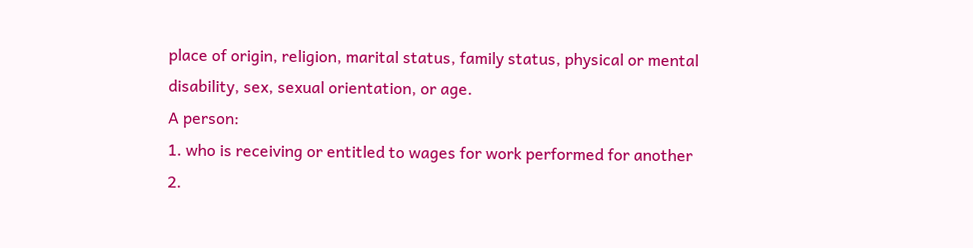place of origin, religion, marital status, family status, physical or mental disability, sex, sexual orientation, or age.
A person:
1. who is receiving or entitled to wages for work performed for another
2.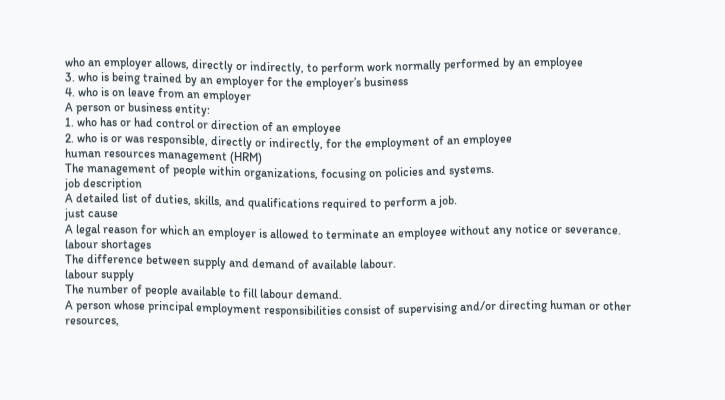who an employer allows, directly or indirectly, to perform work normally performed by an employee
3. who is being trained by an employer for the employer’s business
4. who is on leave from an employer
A person or business entity:
1. who has or had control or direction of an employee
2. who is or was responsible, directly or indirectly, for the employment of an employee
human resources management (HRM)
The management of people within organizations, focusing on policies and systems.
job description
A detailed list of duties, skills, and qualifications required to perform a job.
just cause
A legal reason for which an employer is allowed to terminate an employee without any notice or severance.
labour shortages
The difference between supply and demand of available labour.
labour supply
The number of people available to fill labour demand.
A person whose principal employment responsibilities consist of supervising and/or directing human or other resources,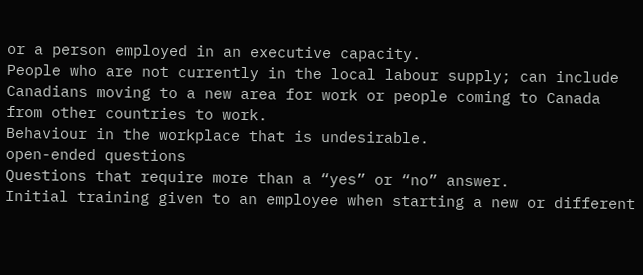or a person employed in an executive capacity.
People who are not currently in the local labour supply; can include Canadians moving to a new area for work or people coming to Canada from other countries to work.
Behaviour in the workplace that is undesirable.
open-ended questions
Questions that require more than a “yes” or “no” answer.
Initial training given to an employee when starting a new or different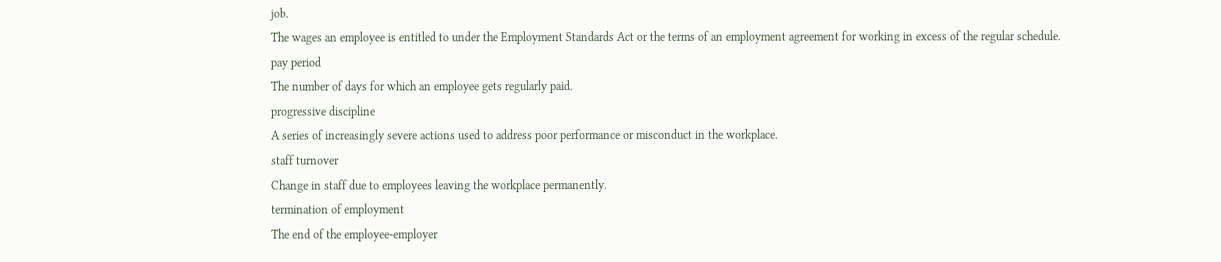job.
The wages an employee is entitled to under the Employment Standards Act or the terms of an employment agreement for working in excess of the regular schedule.
pay period
The number of days for which an employee gets regularly paid.
progressive discipline
A series of increasingly severe actions used to address poor performance or misconduct in the workplace.
staff turnover
Change in staff due to employees leaving the workplace permanently.
termination of employment
The end of the employee-employer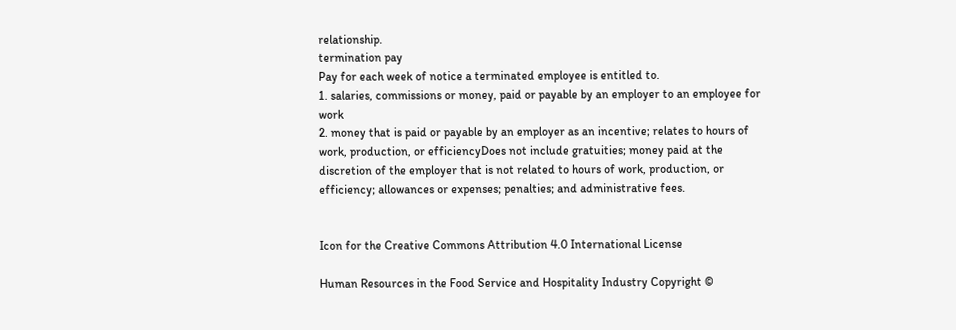relationship.
termination pay
Pay for each week of notice a terminated employee is entitled to.
1. salaries, commissions or money, paid or payable by an employer to an employee for work
2. money that is paid or payable by an employer as an incentive; relates to hours of work, production, or efficiencyDoes not include gratuities; money paid at the discretion of the employer that is not related to hours of work, production, or efficiency; allowances or expenses; penalties; and administrative fees.


Icon for the Creative Commons Attribution 4.0 International License

Human Resources in the Food Service and Hospitality Industry Copyright ©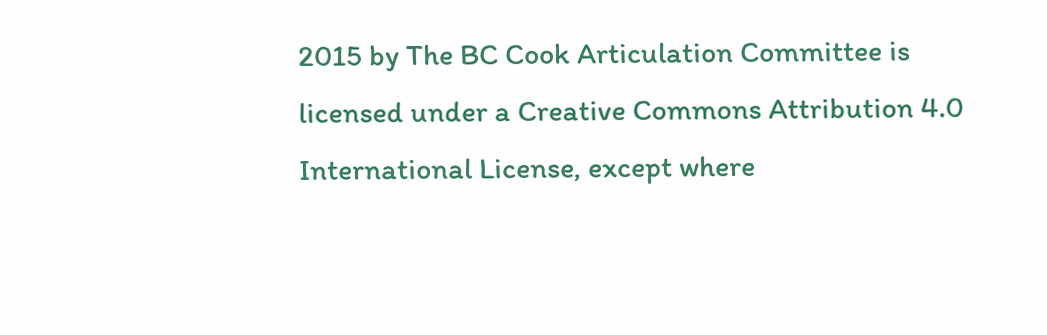2015 by The BC Cook Articulation Committee is licensed under a Creative Commons Attribution 4.0 International License, except where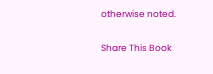otherwise noted.

Share This Book